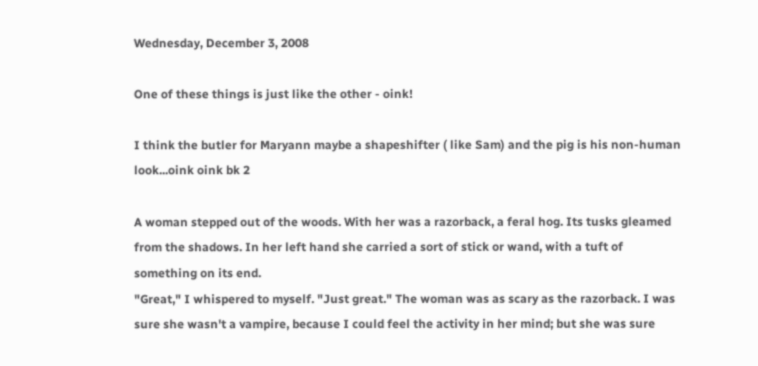Wednesday, December 3, 2008

One of these things is just like the other - oink!

I think the butler for Maryann maybe a shapeshifter ( like Sam) and the pig is his non-human look...oink oink bk 2

A woman stepped out of the woods. With her was a razorback, a feral hog. Its tusks gleamed from the shadows. In her left hand she carried a sort of stick or wand, with a tuft of something on its end.
"Great," I whispered to myself. "Just great." The woman was as scary as the razorback. I was sure she wasn't a vampire, because I could feel the activity in her mind; but she was sure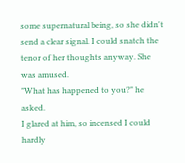some supernatural being, so she didn't send a clear signal. I could snatch the tenor of her thoughts anyway. She was amused.
"What has happened to you?" he asked.
I glared at him, so incensed I could hardly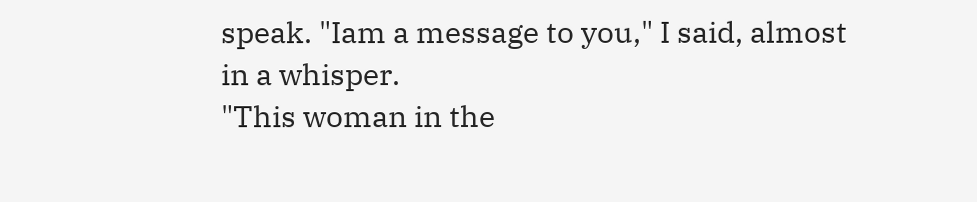speak. "Iam a message to you," I said, almost in a whisper.
"This woman in the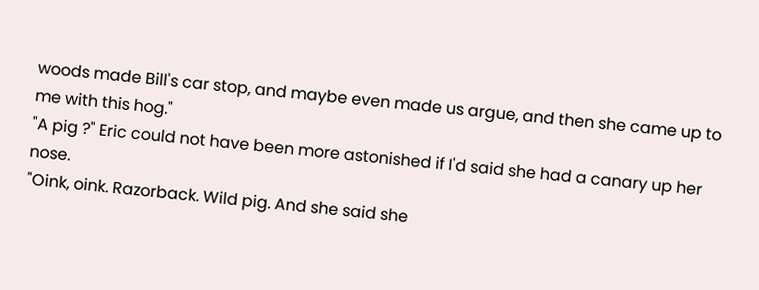woods made Bill's car stop, and maybe even made us argue, and then she came up to me with this hog."
"A pig ?" Eric could not have been more astonished if I'd said she had a canary up her nose.
"Oink, oink. Razorback. Wild pig. And she said she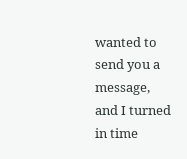wanted to send you a message, and I turned in time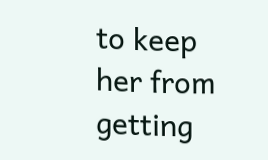to keep her from getting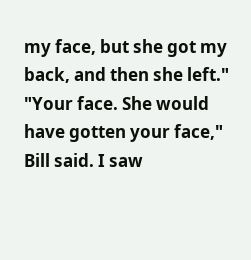my face, but she got my back, and then she left."
"Your face. She would have gotten your face," Bill said. I saw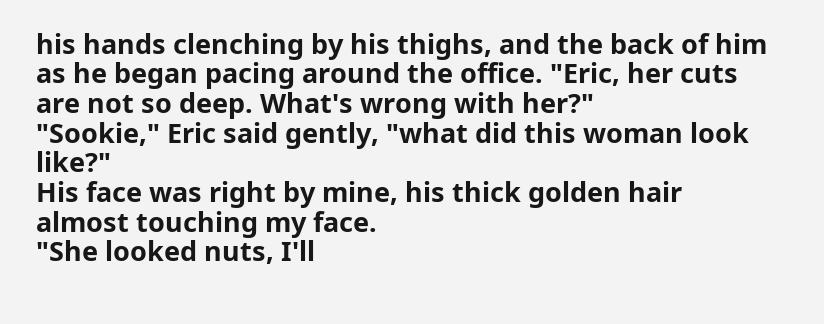his hands clenching by his thighs, and the back of him as he began pacing around the office. "Eric, her cuts are not so deep. What's wrong with her?"
"Sookie," Eric said gently, "what did this woman look like?"
His face was right by mine, his thick golden hair almost touching my face.
"She looked nuts, I'll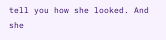tell you how she looked. And she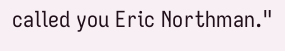called you Eric Northman."